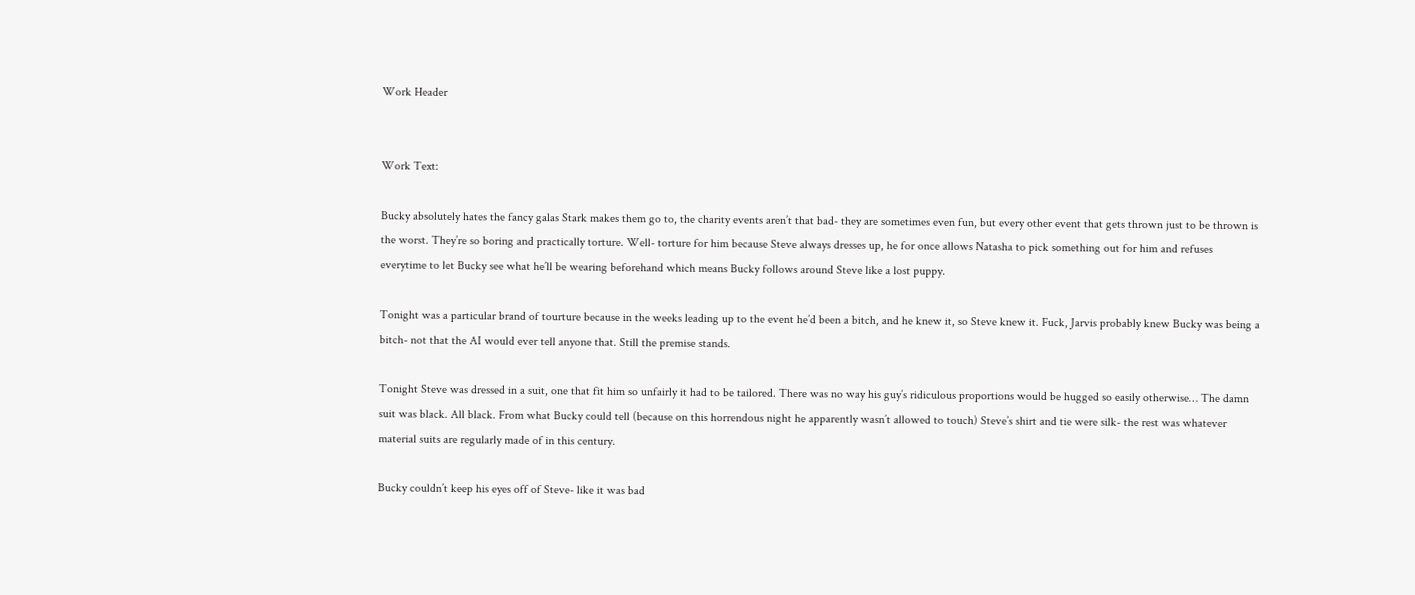Work Header


Work Text:

Bucky absolutely hates the fancy galas Stark makes them go to, the charity events aren’t that bad- they are sometimes even fun, but every other event that gets thrown just to be thrown is the worst. They’re so boring and practically torture. Well- torture for him because Steve always dresses up, he for once allows Natasha to pick something out for him and refuses everytime to let Bucky see what he’ll be wearing beforehand which means Bucky follows around Steve like a lost puppy.

Tonight was a particular brand of tourture because in the weeks leading up to the event he’d been a bitch, and he knew it, so Steve knew it. Fuck, Jarvis probably knew Bucky was being a bitch- not that the AI would ever tell anyone that. Still the premise stands.

Tonight Steve was dressed in a suit, one that fit him so unfairly it had to be tailored. There was no way his guy’s ridiculous proportions would be hugged so easily otherwise… The damn suit was black. All black. From what Bucky could tell (because on this horrendous night he apparently wasn’t allowed to touch) Steve’s shirt and tie were silk- the rest was whatever material suits are regularly made of in this century.

Bucky couldn’t keep his eyes off of Steve- like it was bad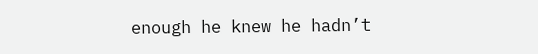enough he knew he hadn’t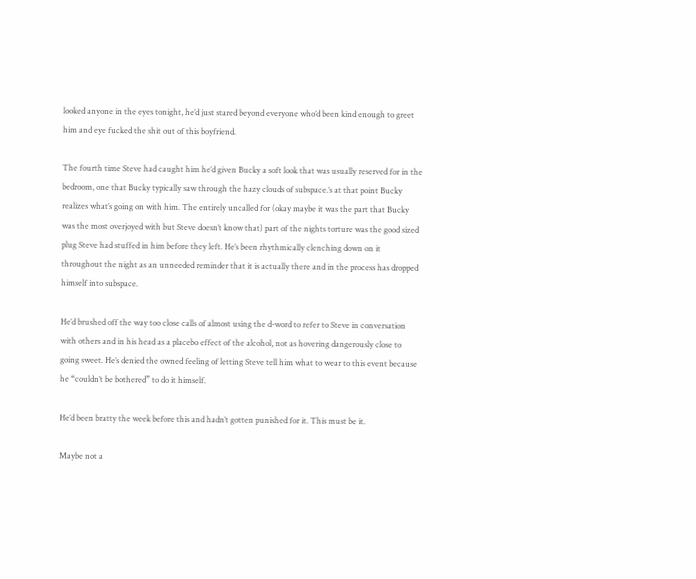looked anyone in the eyes tonight, he’d just stared beyond everyone who’d been kind enough to greet him and eye fucked the shit out of this boyfriend.

The fourth time Steve had caught him he’d given Bucky a soft look that was usually reserved for in the bedroom, one that Bucky typically saw through the hazy clouds of subspace.’s at that point Bucky realizes what’s going on with him. The entirely uncalled for (okay maybe it was the part that Bucky was the most overjoyed with but Steve doesn’t know that) part of the nights torture was the good sized plug Steve had stuffed in him before they left. He’s been rhythmically clenching down on it throughout the night as an unneeded reminder that it is actually there and in the process has dropped himself into subspace.

He’d brushed off the way too close calls of almost using the d-word to refer to Steve in conversation with others and in his head as a placebo effect of the alcohol, not as hovering dangerously close to going sweet. He’s denied the owned feeling of letting Steve tell him what to wear to this event because he “couldn’t be bothered” to do it himself.

He’d been bratty the week before this and hadn’t gotten punished for it. This must be it.

Maybe not a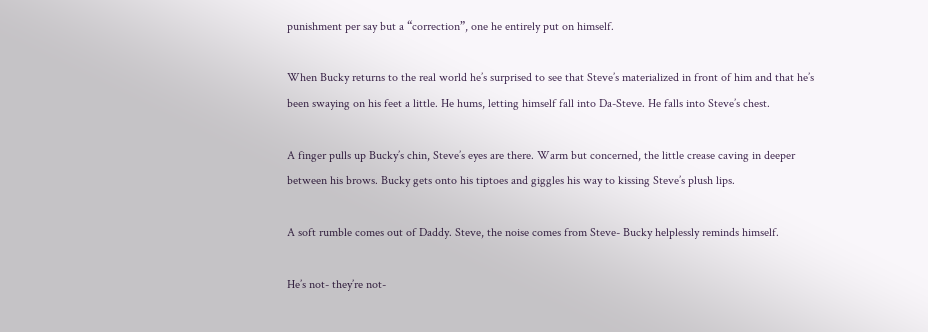punishment per say but a “correction”, one he entirely put on himself.

When Bucky returns to the real world he’s surprised to see that Steve’s materialized in front of him and that he’s been swaying on his feet a little. He hums, letting himself fall into Da-Steve. He falls into Steve’s chest.

A finger pulls up Bucky’s chin, Steve’s eyes are there. Warm but concerned, the little crease caving in deeper between his brows. Bucky gets onto his tiptoes and giggles his way to kissing Steve’s plush lips.

A soft rumble comes out of Daddy. Steve, the noise comes from Steve- Bucky helplessly reminds himself.

He’s not- they’re not-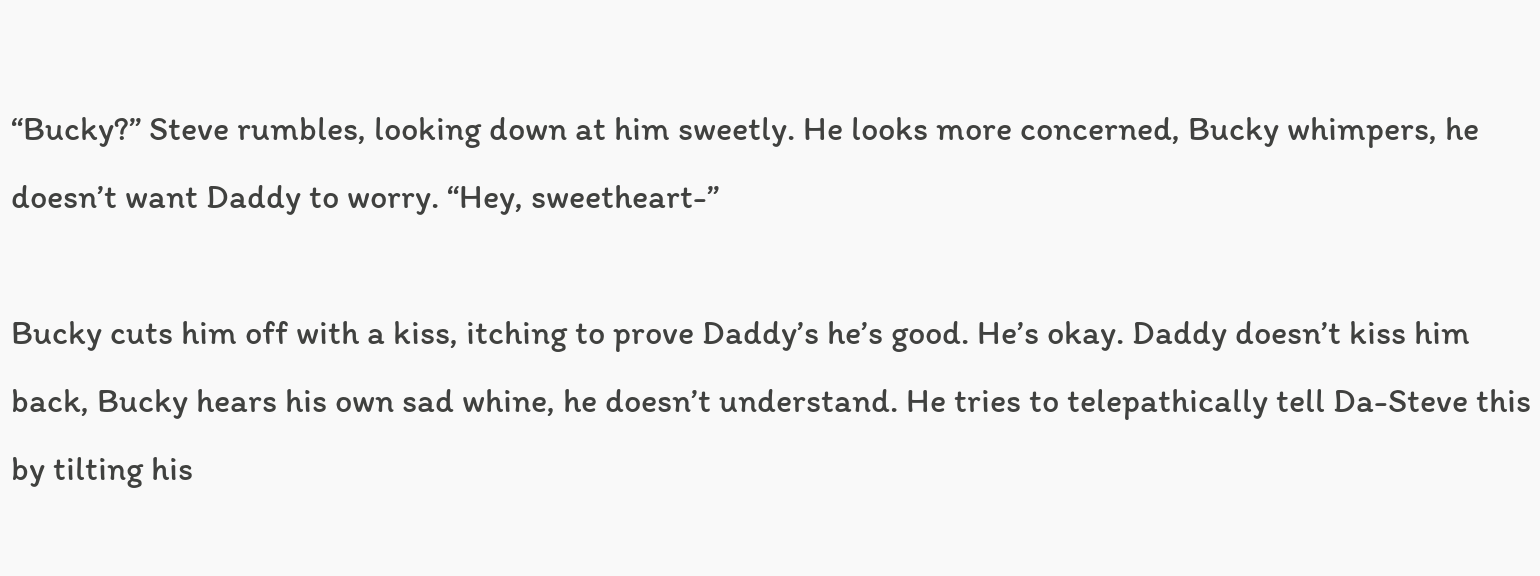“Bucky?” Steve rumbles, looking down at him sweetly. He looks more concerned, Bucky whimpers, he doesn’t want Daddy to worry. “Hey, sweetheart-”

Bucky cuts him off with a kiss, itching to prove Daddy’s he’s good. He’s okay. Daddy doesn’t kiss him back, Bucky hears his own sad whine, he doesn’t understand. He tries to telepathically tell Da-Steve this by tilting his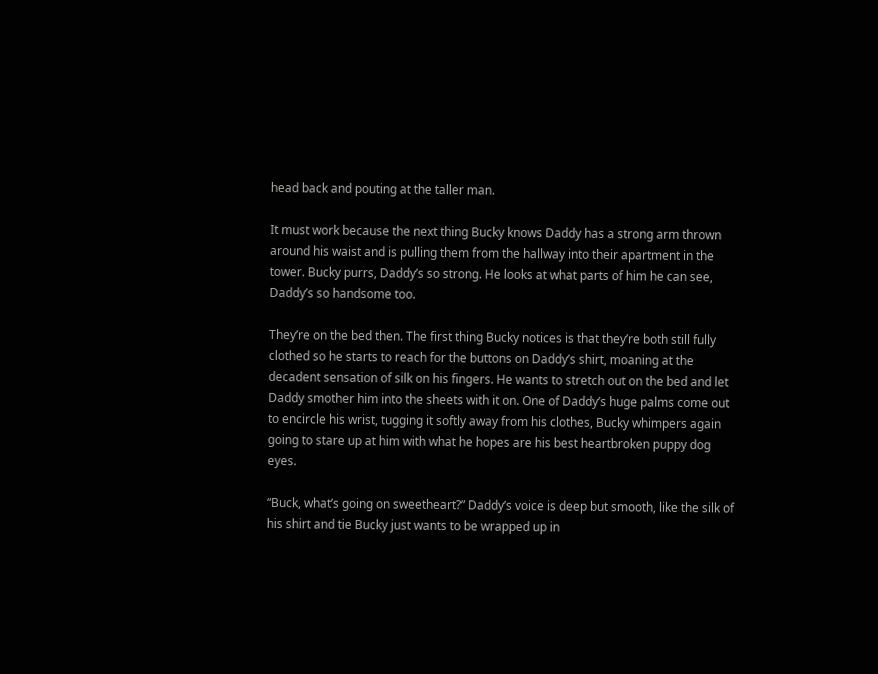head back and pouting at the taller man.

It must work because the next thing Bucky knows Daddy has a strong arm thrown around his waist and is pulling them from the hallway into their apartment in the tower. Bucky purrs, Daddy’s so strong. He looks at what parts of him he can see, Daddy’s so handsome too.

They’re on the bed then. The first thing Bucky notices is that they’re both still fully clothed so he starts to reach for the buttons on Daddy’s shirt, moaning at the decadent sensation of silk on his fingers. He wants to stretch out on the bed and let Daddy smother him into the sheets with it on. One of Daddy’s huge palms come out to encircle his wrist, tugging it softly away from his clothes, Bucky whimpers again going to stare up at him with what he hopes are his best heartbroken puppy dog eyes.

“Buck, what’s going on sweetheart?” Daddy’s voice is deep but smooth, like the silk of his shirt and tie Bucky just wants to be wrapped up in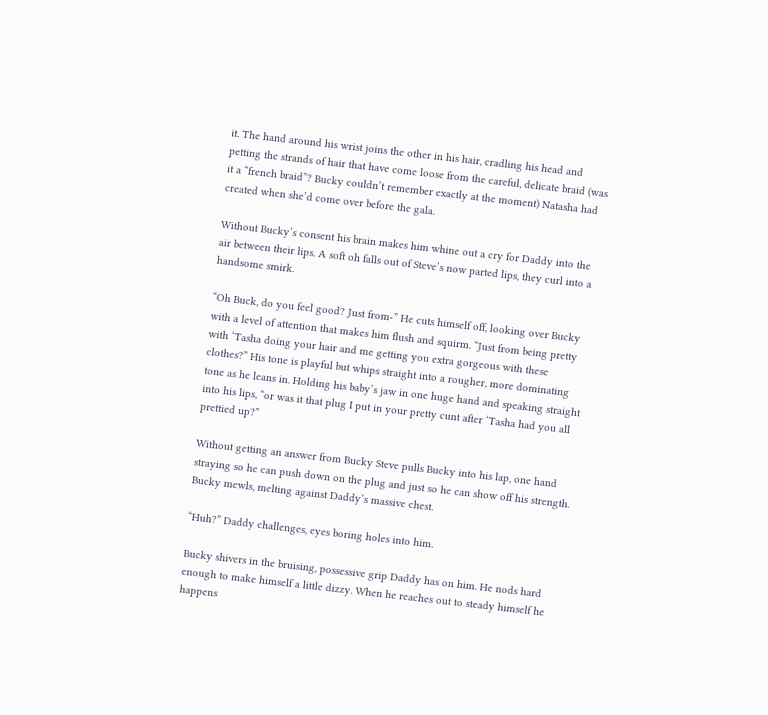it. The hand around his wrist joins the other in his hair, cradling his head and petting the strands of hair that have come loose from the careful, delicate braid (was it a “french braid”? Bucky couldn’t remember exactly at the moment) Natasha had created when she’d come over before the gala.

Without Bucky’s consent his brain makes him whine out a cry for Daddy into the air between their lips. A soft oh falls out of Steve’s now parted lips, they curl into a handsome smirk.

“Oh Buck, do you feel good? Just from-” He cuts himself off, looking over Bucky with a level of attention that makes him flush and squirm. “Just from being pretty with ‘Tasha doing your hair and me getting you extra gorgeous with these clothes?” His tone is playful but whips straight into a rougher, more dominating tone as he leans in. Holding his baby’s jaw in one huge hand and speaking straight into his lips, “or was it that plug I put in your pretty cunt after ‘Tasha had you all prettied up?”

Without getting an answer from Bucky Steve pulls Bucky into his lap, one hand straying so he can push down on the plug and just so he can show off his strength. Bucky mewls, melting against Daddy’s massive chest.

“Huh?” Daddy challenges, eyes boring holes into him.

Bucky shivers in the bruising, possessive grip Daddy has on him. He nods hard enough to make himself a little dizzy. When he reaches out to steady himself he happens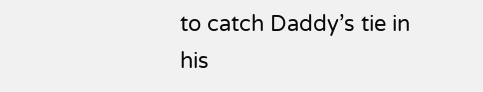to catch Daddy’s tie in his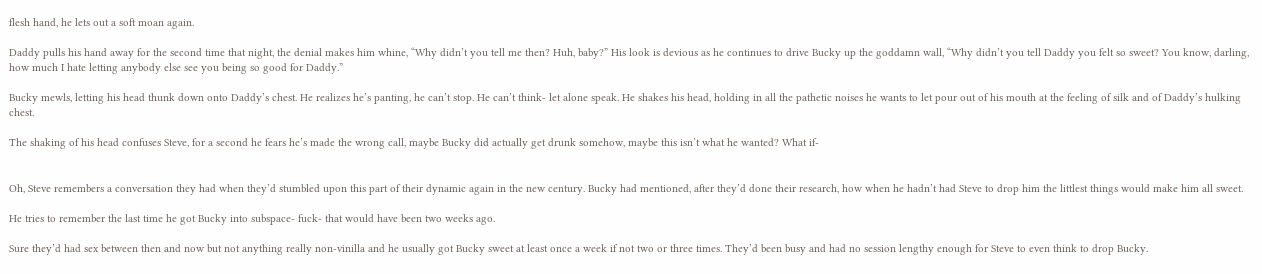flesh hand, he lets out a soft moan again.

Daddy pulls his hand away for the second time that night, the denial makes him whine, “Why didn’t you tell me then? Huh, baby?” His look is devious as he continues to drive Bucky up the goddamn wall, “Why didn’t you tell Daddy you felt so sweet? You know, darling, how much I hate letting anybody else see you being so good for Daddy.”

Bucky mewls, letting his head thunk down onto Daddy’s chest. He realizes he’s panting, he can’t stop. He can’t think- let alone speak. He shakes his head, holding in all the pathetic noises he wants to let pour out of his mouth at the feeling of silk and of Daddy’s hulking chest.

The shaking of his head confuses Steve, for a second he fears he’s made the wrong call, maybe Bucky did actually get drunk somehow, maybe this isn’t what he wanted? What if-


Oh, Steve remembers a conversation they had when they’d stumbled upon this part of their dynamic again in the new century. Bucky had mentioned, after they’d done their research, how when he hadn’t had Steve to drop him the littlest things would make him all sweet.

He tries to remember the last time he got Bucky into subspace- fuck- that would have been two weeks ago.

Sure they’d had sex between then and now but not anything really non-vinilla and he usually got Bucky sweet at least once a week if not two or three times. They’d been busy and had no session lengthy enough for Steve to even think to drop Bucky.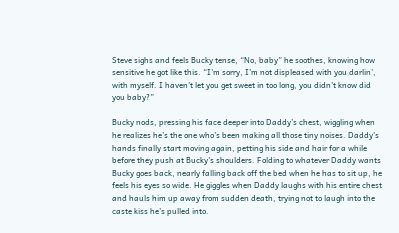Steve sighs and feels Bucky tense, “No, baby” he soothes, knowing how sensitive he got like this. “I’m sorry, I’m not displeased with you darlin’, with myself. I haven’t let you get sweet in too long, you didn’t know did you baby?”

Bucky nods, pressing his face deeper into Daddy’s chest, wiggling when he realizes he’s the one who’s been making all those tiny noises. Daddy’s hands finally start moving again, petting his side and hair for a while before they push at Bucky’s shoulders. Folding to whatever Daddy wants Bucky goes back, nearly falling back off the bed when he has to sit up, he feels his eyes so wide. He giggles when Daddy laughs with his entire chest and hauls him up away from sudden death, trying not to laugh into the caste kiss he’s pulled into.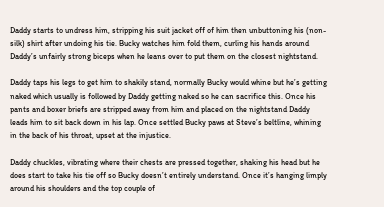Daddy starts to undress him, stripping his suit jacket off of him then unbuttoning his (non-silk) shirt after undoing his tie. Bucky watches him fold them, curling his hands around Daddy’s unfairly strong biceps when he leans over to put them on the closest nightstand.

Daddy taps his legs to get him to shakily stand, normally Bucky would whine but he’s getting naked which usually is followed by Daddy getting naked so he can sacrifice this. Once his pants and boxer briefs are stripped away from him and placed on the nightstand Daddy leads him to sit back down in his lap. Once settled Bucky paws at Steve’s beltline, whining in the back of his throat, upset at the injustice.

Daddy chuckles, vibrating where their chests are pressed together, shaking his head but he does start to take his tie off so Bucky doesn’t entirely understand. Once it’s hanging limply around his shoulders and the top couple of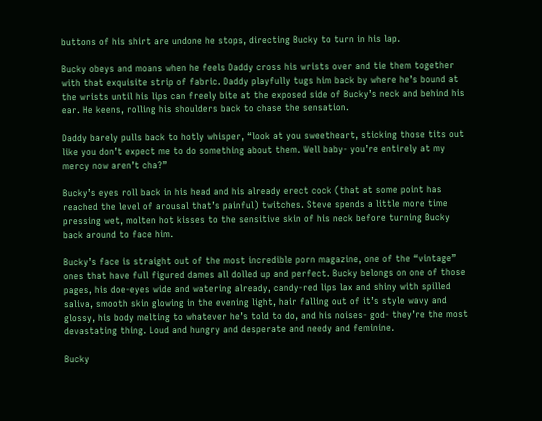buttons of his shirt are undone he stops, directing Bucky to turn in his lap.

Bucky obeys and moans when he feels Daddy cross his wrists over and tie them together with that exquisite strip of fabric. Daddy playfully tugs him back by where he’s bound at the wrists until his lips can freely bite at the exposed side of Bucky’s neck and behind his ear. He keens, rolling his shoulders back to chase the sensation.

Daddy barely pulls back to hotly whisper, “look at you sweetheart, sticking those tits out like you don’t expect me to do something about them. Well baby- you’re entirely at my mercy now aren’t cha?”

Bucky’s eyes roll back in his head and his already erect cock (that at some point has reached the level of arousal that’s painful) twitches. Steve spends a little more time pressing wet, molten hot kisses to the sensitive skin of his neck before turning Bucky back around to face him.

Bucky’s face is straight out of the most incredible porn magazine, one of the “vintage” ones that have full figured dames all dolled up and perfect. Bucky belongs on one of those pages, his doe-eyes wide and watering already, candy-red lips lax and shiny with spilled saliva, smooth skin glowing in the evening light, hair falling out of it’s style wavy and glossy, his body melting to whatever he’s told to do, and his noises- god- they’re the most devastating thing. Loud and hungry and desperate and needy and feminine.

Bucky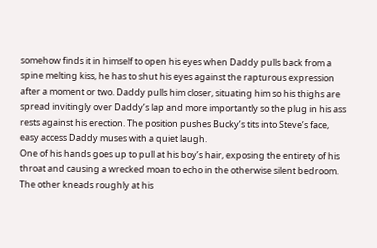somehow finds it in himself to open his eyes when Daddy pulls back from a spine melting kiss, he has to shut his eyes against the rapturous expression after a moment or two. Daddy pulls him closer, situating him so his thighs are spread invitingly over Daddy’s lap and more importantly so the plug in his ass rests against his erection. The position pushes Bucky’s tits into Steve’s face, easy access Daddy muses with a quiet laugh.
One of his hands goes up to pull at his boy’s hair, exposing the entirety of his throat and causing a wrecked moan to echo in the otherwise silent bedroom. The other kneads roughly at his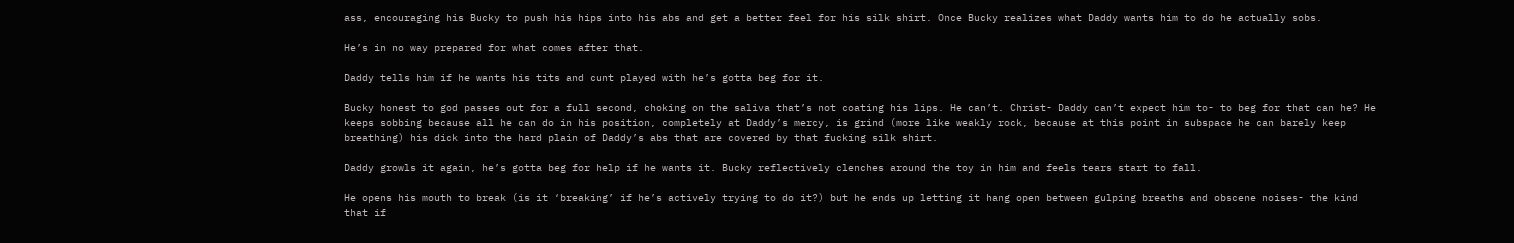ass, encouraging his Bucky to push his hips into his abs and get a better feel for his silk shirt. Once Bucky realizes what Daddy wants him to do he actually sobs.

He’s in no way prepared for what comes after that.

Daddy tells him if he wants his tits and cunt played with he’s gotta beg for it.

Bucky honest to god passes out for a full second, choking on the saliva that’s not coating his lips. He can’t. Christ- Daddy can’t expect him to- to beg for that can he? He keeps sobbing because all he can do in his position, completely at Daddy’s mercy, is grind (more like weakly rock, because at this point in subspace he can barely keep breathing) his dick into the hard plain of Daddy’s abs that are covered by that fucking silk shirt.

Daddy growls it again, he’s gotta beg for help if he wants it. Bucky reflectively clenches around the toy in him and feels tears start to fall.

He opens his mouth to break (is it ‘breaking’ if he’s actively trying to do it?) but he ends up letting it hang open between gulping breaths and obscene noises- the kind that if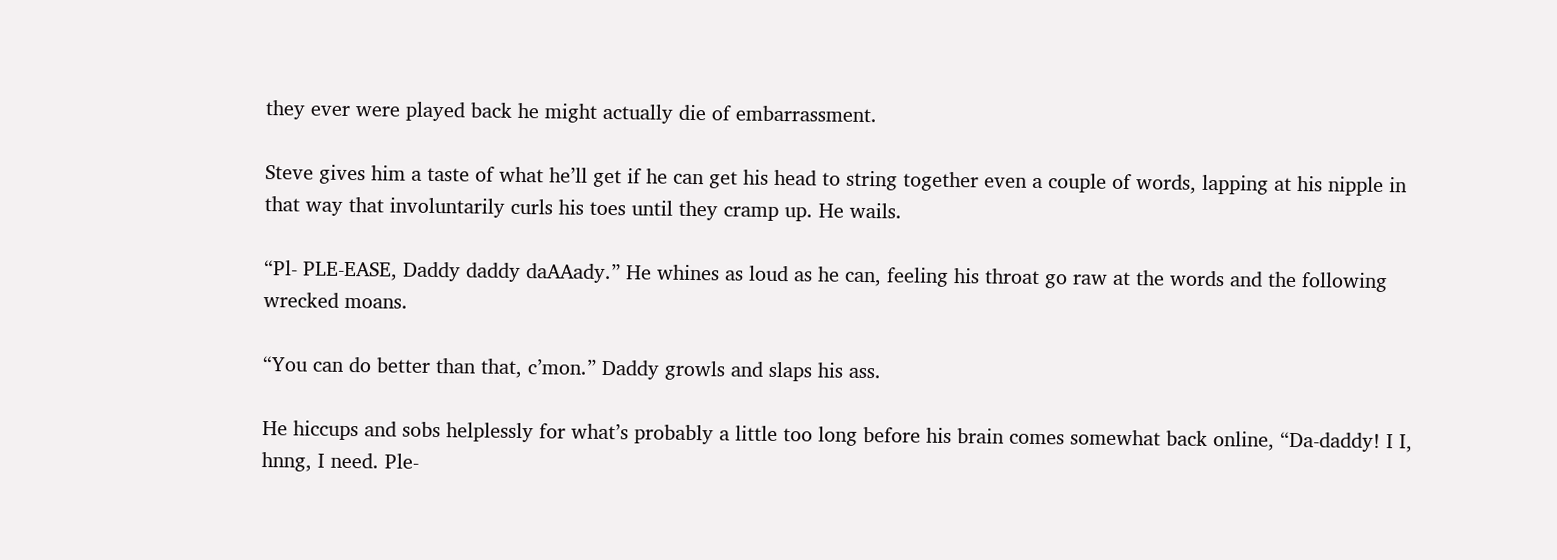they ever were played back he might actually die of embarrassment.

Steve gives him a taste of what he’ll get if he can get his head to string together even a couple of words, lapping at his nipple in that way that involuntarily curls his toes until they cramp up. He wails.

“Pl- PLE-EASE, Daddy daddy daAAady.” He whines as loud as he can, feeling his throat go raw at the words and the following wrecked moans.

“You can do better than that, c’mon.” Daddy growls and slaps his ass.

He hiccups and sobs helplessly for what’s probably a little too long before his brain comes somewhat back online, “Da-daddy! I I, hnng, I need. Ple-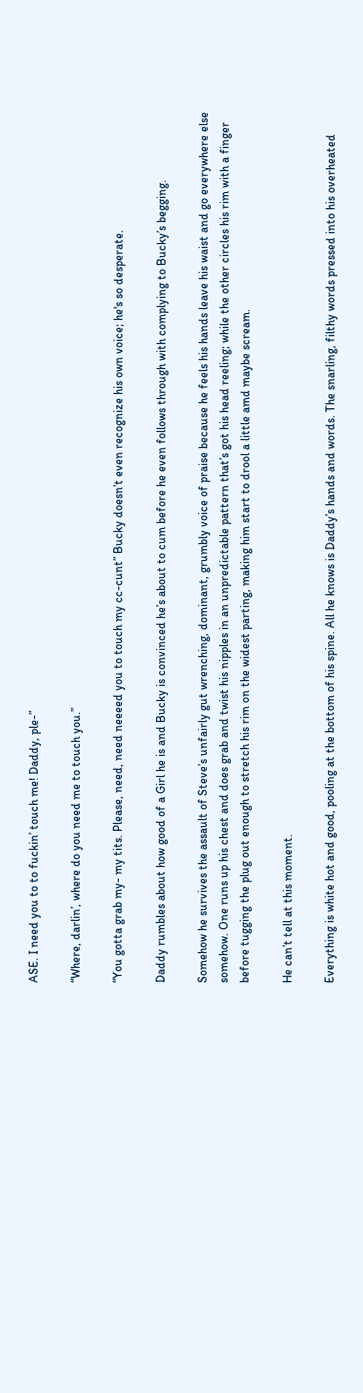ASE. I need you to to fuckin’ touch me! Daddy, ple-”

“Where, darlin’, where do you need me to touch you.”

“You gotta grab my- my tits. Please, need, need neeeed you to touch my cc-cunt” Bucky doesn’t even recognize his own voice; he's so desperate.

Daddy rumbles about how good of a Girl he is and Bucky is convinced he’s about to cum before he even follows through with complying to Bucky’s begging.

Somehow he survives the assault of Steve’s unfairly gut wrenching, dominant, grumbly voice of praise because he feels his hands leave his waist and go everywhere else somehow. One runs up his chest and does grab and twist his nipples in an unpredictable pattern that’s got his head reeling; while the other circles his rim with a finger before tugging the plug out enough to stretch his rim on the widest parting, making him start to drool a little amd maybe scream.

He can’t tell at this moment.

Everything is white hot and good, pooling at the bottom of his spine. All he knows is Daddy’s hands and words. The snarling, filthy words pressed into his overheated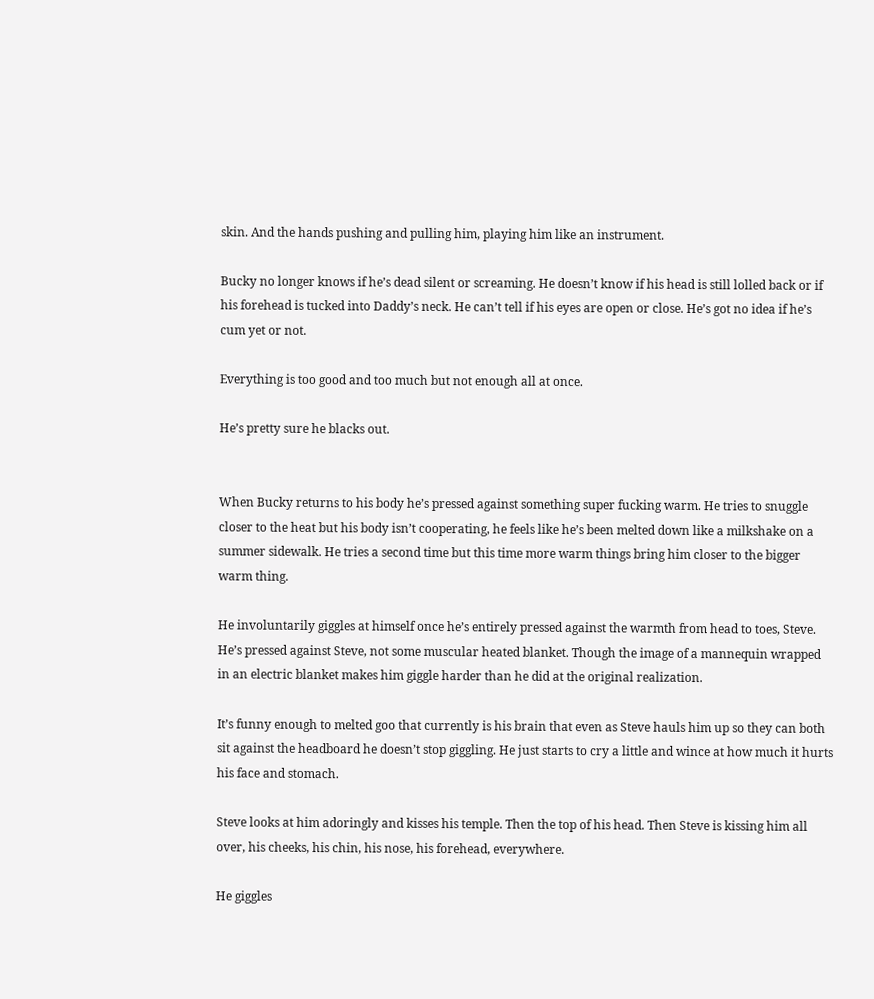skin. And the hands pushing and pulling him, playing him like an instrument.

Bucky no longer knows if he’s dead silent or screaming. He doesn’t know if his head is still lolled back or if his forehead is tucked into Daddy’s neck. He can’t tell if his eyes are open or close. He’s got no idea if he’s cum yet or not.

Everything is too good and too much but not enough all at once.

He’s pretty sure he blacks out.


When Bucky returns to his body he’s pressed against something super fucking warm. He tries to snuggle closer to the heat but his body isn’t cooperating, he feels like he’s been melted down like a milkshake on a summer sidewalk. He tries a second time but this time more warm things bring him closer to the bigger warm thing.

He involuntarily giggles at himself once he’s entirely pressed against the warmth from head to toes, Steve. He’s pressed against Steve, not some muscular heated blanket. Though the image of a mannequin wrapped in an electric blanket makes him giggle harder than he did at the original realization.

It’s funny enough to melted goo that currently is his brain that even as Steve hauls him up so they can both sit against the headboard he doesn’t stop giggling. He just starts to cry a little and wince at how much it hurts his face and stomach.

Steve looks at him adoringly and kisses his temple. Then the top of his head. Then Steve is kissing him all over, his cheeks, his chin, his nose, his forehead, everywhere.

He giggles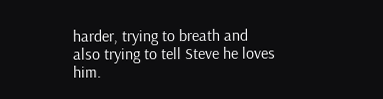harder, trying to breath and also trying to tell Steve he loves him.